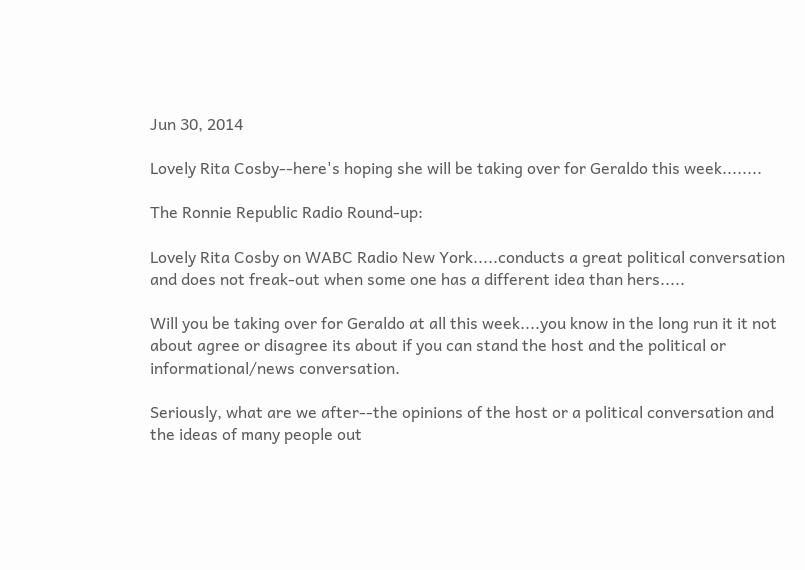Jun 30, 2014

Lovely Rita Cosby--here's hoping she will be taking over for Geraldo this week........

The Ronnie Republic Radio Round-up:

Lovely Rita Cosby on WABC Radio New York.....conducts a great political conversation and does not freak-out when some one has a different idea than hers.....

Will you be taking over for Geraldo at all this week....you know in the long run it it not about agree or disagree its about if you can stand the host and the political or informational/news conversation.

Seriously, what are we after--the opinions of the host or a political conversation and the ideas of many people out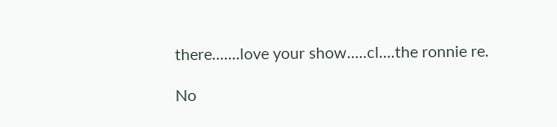there.......love your show.....cl....the ronnie re.

No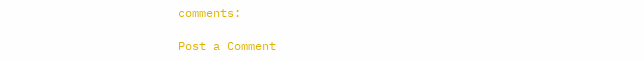comments:

Post a Comment